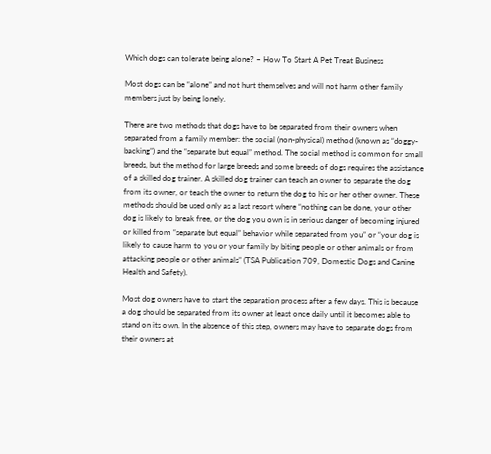Which dogs can tolerate being alone? – How To Start A Pet Treat Business

Most dogs can be “alone” and not hurt themselves and will not harm other family members just by being lonely.

There are two methods that dogs have to be separated from their owners when separated from a family member: the social (non-physical) method (known as “doggy-backing”) and the “separate but equal” method. The social method is common for small breeds, but the method for large breeds and some breeds of dogs requires the assistance of a skilled dog trainer. A skilled dog trainer can teach an owner to separate the dog from its owner, or teach the owner to return the dog to his or her other owner. These methods should be used only as a last resort where “nothing can be done, your other dog is likely to break free, or the dog you own is in serious danger of becoming injured or killed from “separate but equal” behavior while separated from you” or “your dog is likely to cause harm to you or your family by biting people or other animals or from attacking people or other animals” (TSA Publication 709, Domestic Dogs and Canine Health and Safety).

Most dog owners have to start the separation process after a few days. This is because a dog should be separated from its owner at least once daily until it becomes able to stand on its own. In the absence of this step, owners may have to separate dogs from their owners at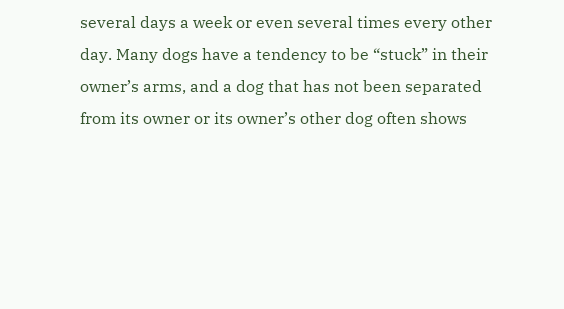several days a week or even several times every other day. Many dogs have a tendency to be “stuck” in their owner’s arms, and a dog that has not been separated from its owner or its owner’s other dog often shows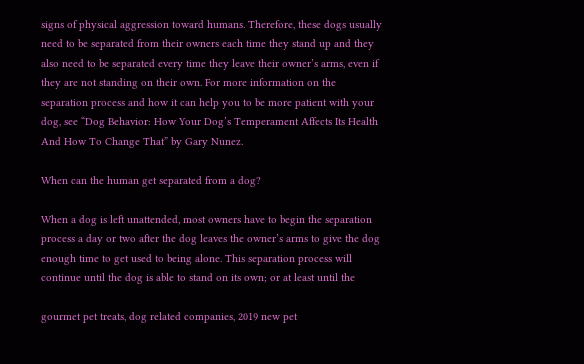signs of physical aggression toward humans. Therefore, these dogs usually need to be separated from their owners each time they stand up and they also need to be separated every time they leave their owner’s arms, even if they are not standing on their own. For more information on the separation process and how it can help you to be more patient with your dog, see “Dog Behavior: How Your Dog’s Temperament Affects Its Health And How To Change That” by Gary Nunez.

When can the human get separated from a dog?

When a dog is left unattended, most owners have to begin the separation process a day or two after the dog leaves the owner’s arms to give the dog enough time to get used to being alone. This separation process will continue until the dog is able to stand on its own; or at least until the

gourmet pet treats, dog related companies, 2019 new pet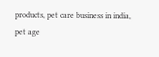products, pet care business in india, pet age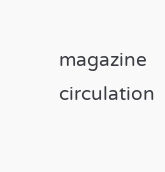magazine circulation